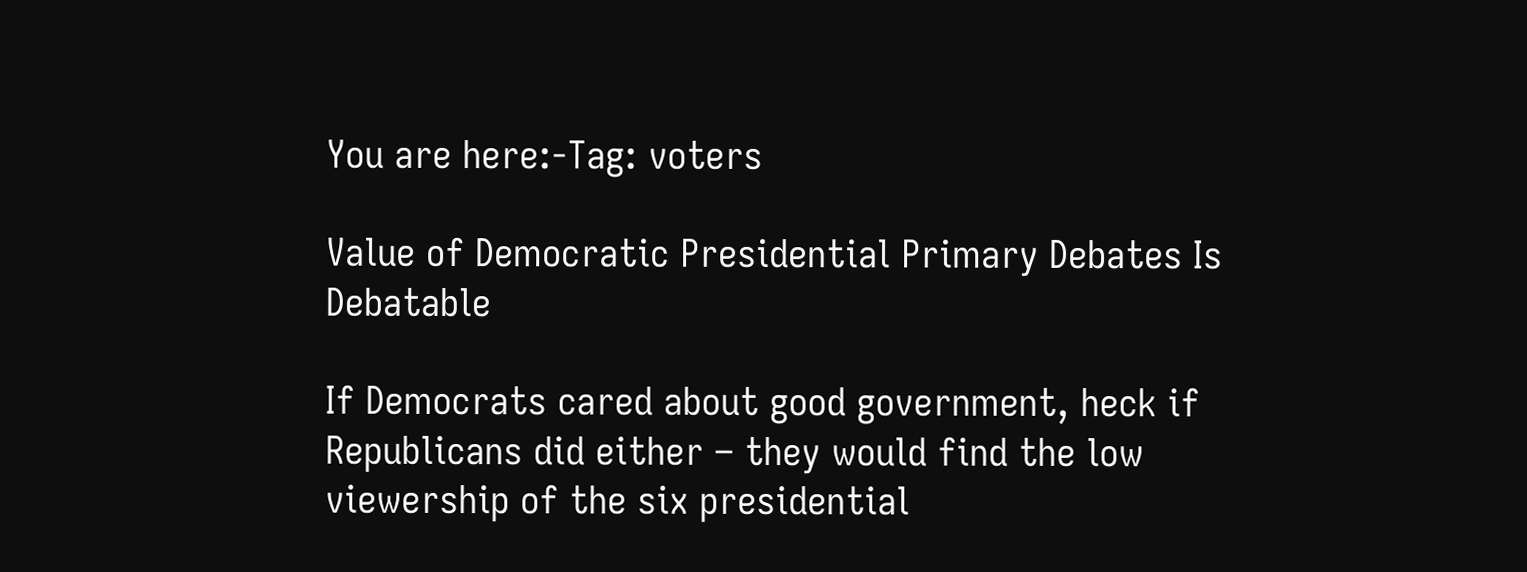You are here:-Tag: voters

Value of Democratic Presidential Primary Debates Is Debatable

If Democrats cared about good government, heck if Republicans did either – they would find the low viewership of the six presidential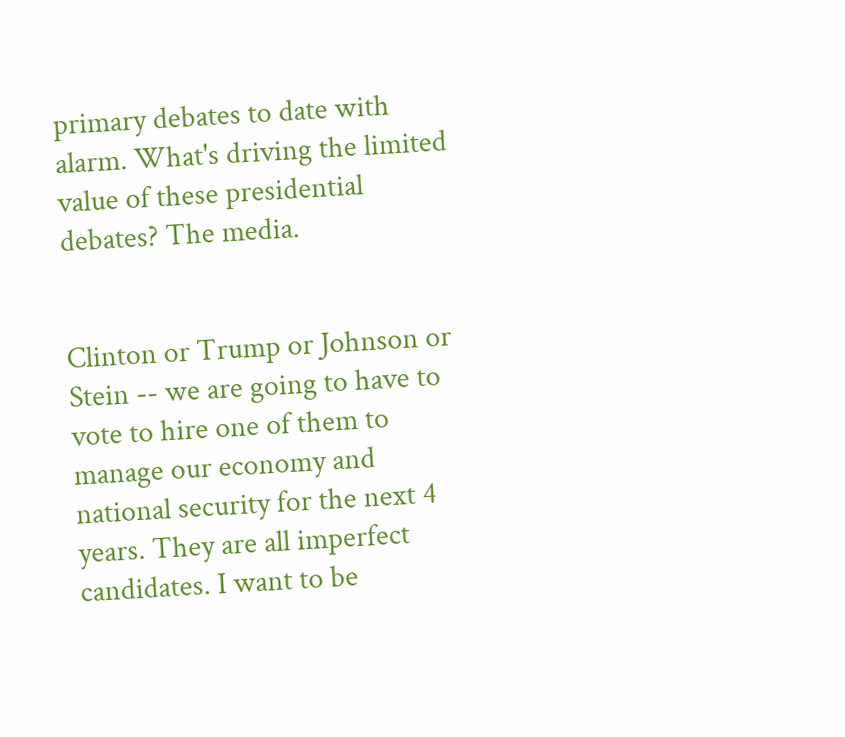primary debates to date with alarm. What's driving the limited value of these presidential debates? The media.


Clinton or Trump or Johnson or Stein -- we are going to have to vote to hire one of them to manage our economy and national security for the next 4 years. They are all imperfect candidates. I want to be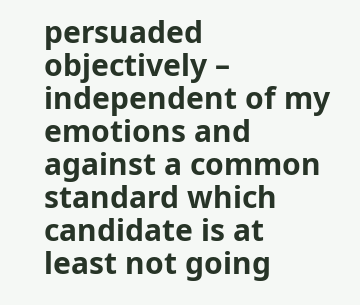persuaded objectively – independent of my emotions and against a common standard which candidate is at least not going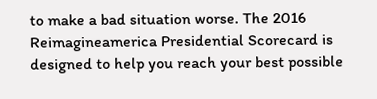to make a bad situation worse. The 2016 Reimagineamerica Presidential Scorecard is designed to help you reach your best possible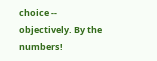choice -- objectively. By the numbers!